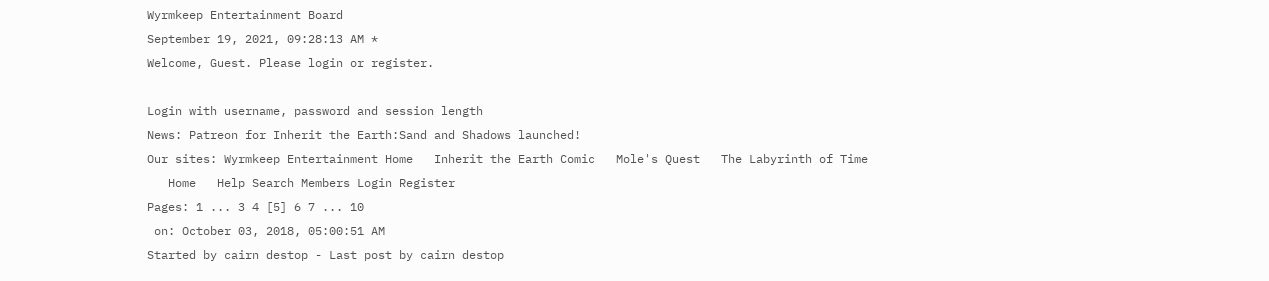Wyrmkeep Entertainment Board
September 19, 2021, 09:28:13 AM *
Welcome, Guest. Please login or register.

Login with username, password and session length
News: Patreon for Inherit the Earth:Sand and Shadows launched!
Our sites: Wyrmkeep Entertainment Home   Inherit the Earth Comic   Mole's Quest   The Labyrinth of Time
   Home   Help Search Members Login Register
Pages: 1 ... 3 4 [5] 6 7 ... 10
 on: October 03, 2018, 05:00:51 AM
Started by cairn destop - Last post by cairn destop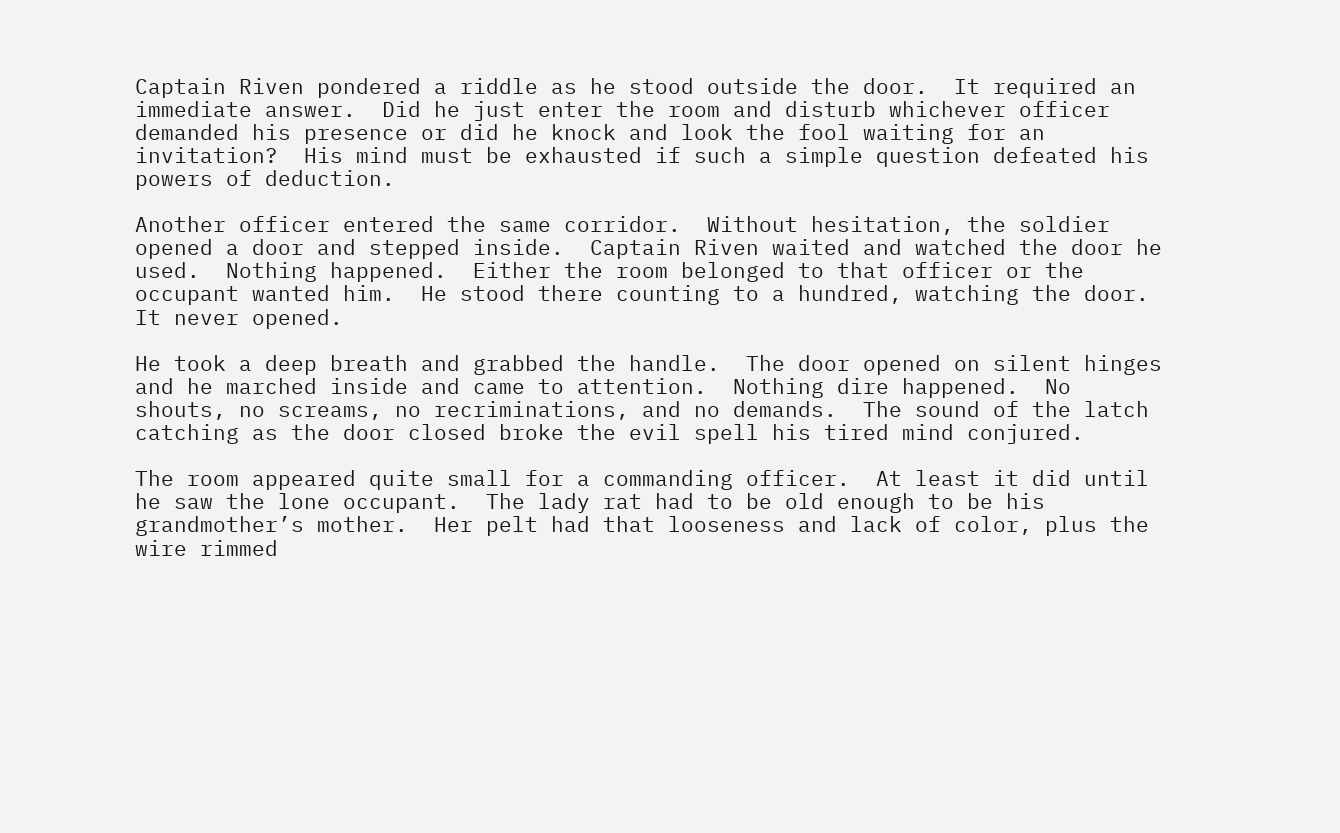Captain Riven pondered a riddle as he stood outside the door.  It required an immediate answer.  Did he just enter the room and disturb whichever officer demanded his presence or did he knock and look the fool waiting for an invitation?  His mind must be exhausted if such a simple question defeated his powers of deduction.

Another officer entered the same corridor.  Without hesitation, the soldier opened a door and stepped inside.  Captain Riven waited and watched the door he used.  Nothing happened.  Either the room belonged to that officer or the occupant wanted him.  He stood there counting to a hundred, watching the door.  It never opened.

He took a deep breath and grabbed the handle.  The door opened on silent hinges and he marched inside and came to attention.  Nothing dire happened.  No shouts, no screams, no recriminations, and no demands.  The sound of the latch catching as the door closed broke the evil spell his tired mind conjured.

The room appeared quite small for a commanding officer.  At least it did until he saw the lone occupant.  The lady rat had to be old enough to be his grandmother’s mother.  Her pelt had that looseness and lack of color, plus the wire rimmed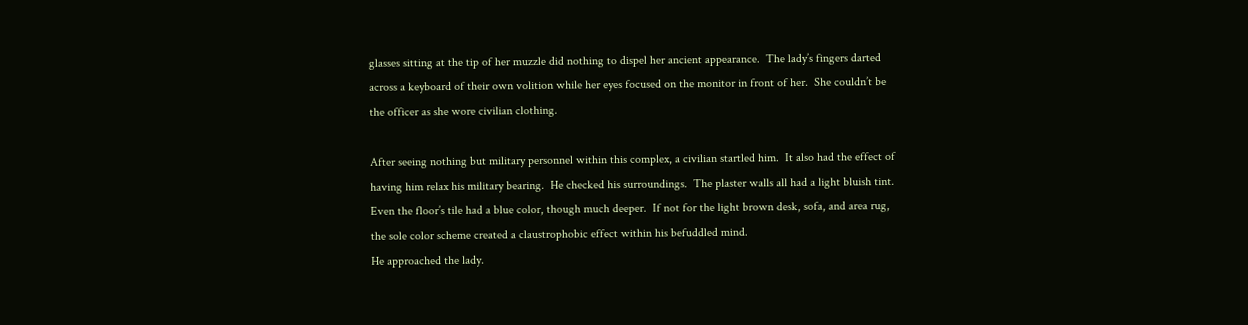glasses sitting at the tip of her muzzle did nothing to dispel her ancient appearance.  The lady’s fingers darted across a keyboard of their own volition while her eyes focused on the monitor in front of her.  She couldn’t be the officer as she wore civilian clothing.

After seeing nothing but military personnel within this complex, a civilian startled him.  It also had the effect of having him relax his military bearing.  He checked his surroundings.  The plaster walls all had a light bluish tint.  Even the floor’s tile had a blue color, though much deeper.  If not for the light brown desk, sofa, and area rug, the sole color scheme created a claustrophobic effect within his befuddled mind.
He approached the lady.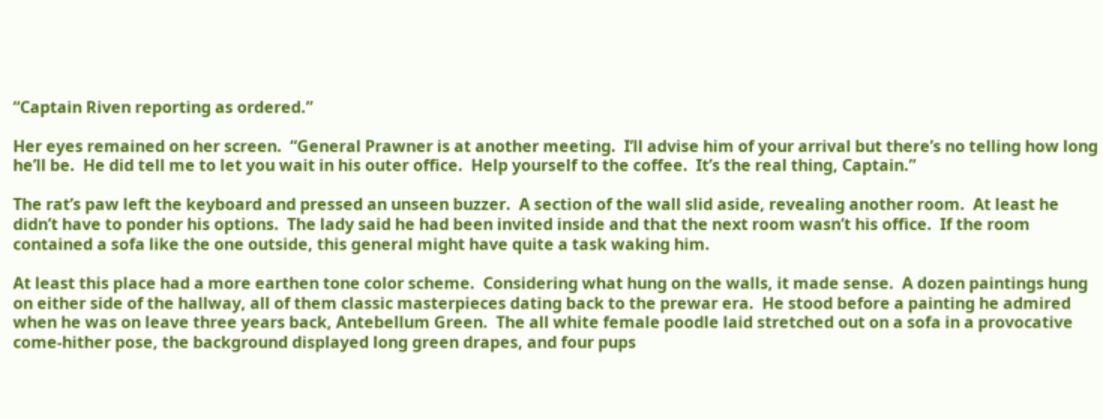“Captain Riven reporting as ordered.”

Her eyes remained on her screen.  “General Prawner is at another meeting.  I’ll advise him of your arrival but there’s no telling how long he’ll be.  He did tell me to let you wait in his outer office.  Help yourself to the coffee.  It’s the real thing, Captain.”

The rat’s paw left the keyboard and pressed an unseen buzzer.  A section of the wall slid aside, revealing another room.  At least he didn’t have to ponder his options.  The lady said he had been invited inside and that the next room wasn’t his office.  If the room contained a sofa like the one outside, this general might have quite a task waking him.

At least this place had a more earthen tone color scheme.  Considering what hung on the walls, it made sense.  A dozen paintings hung on either side of the hallway, all of them classic masterpieces dating back to the prewar era.  He stood before a painting he admired when he was on leave three years back, Antebellum Green.  The all white female poodle laid stretched out on a sofa in a provocative come-hither pose, the background displayed long green drapes, and four pups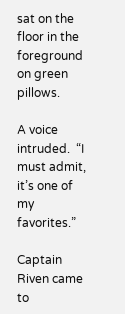sat on the floor in the foreground on green pillows.

A voice intruded.  “I must admit, it’s one of my favorites.”

Captain Riven came to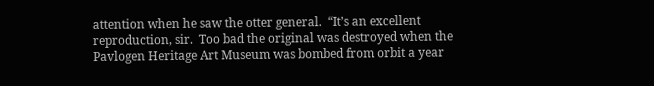attention when he saw the otter general.  “It’s an excellent reproduction, sir.  Too bad the original was destroyed when the Pavlogen Heritage Art Museum was bombed from orbit a year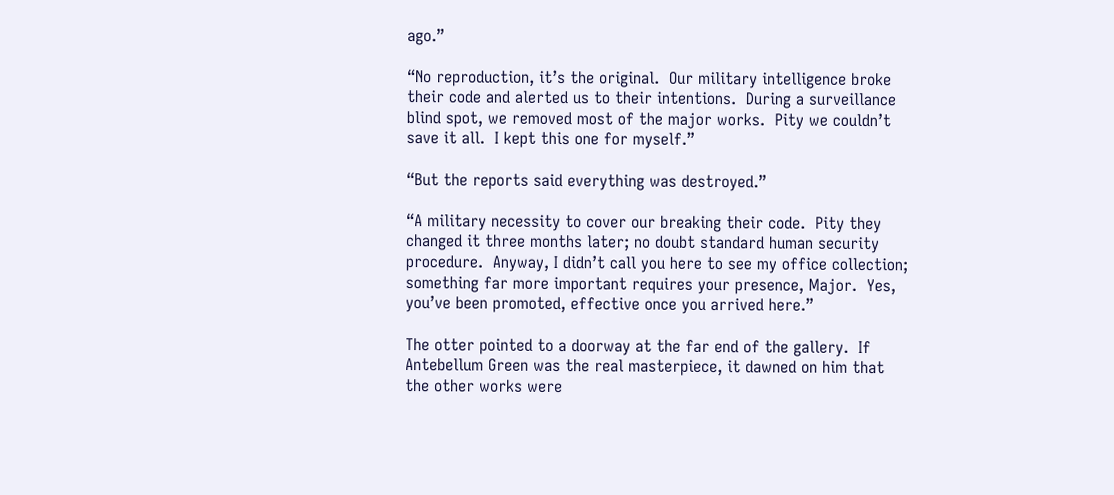ago.”

“No reproduction, it’s the original.  Our military intelligence broke their code and alerted us to their intentions.  During a surveillance blind spot, we removed most of the major works.  Pity we couldn’t save it all.  I kept this one for myself.”

“But the reports said everything was destroyed.”

“A military necessity to cover our breaking their code.  Pity they changed it three months later; no doubt standard human security procedure.  Anyway, I didn’t call you here to see my office collection; something far more important requires your presence, Major.  Yes, you’ve been promoted, effective once you arrived here.”

The otter pointed to a doorway at the far end of the gallery.  If Antebellum Green was the real masterpiece, it dawned on him that the other works were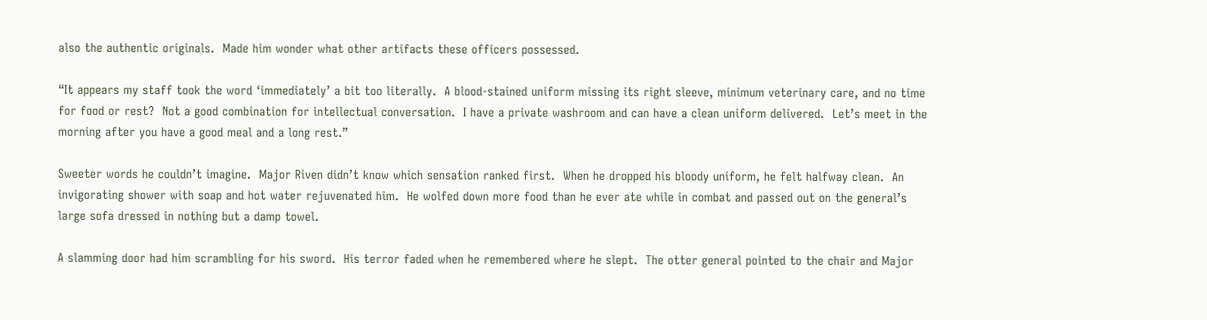also the authentic originals.  Made him wonder what other artifacts these officers possessed.

“It appears my staff took the word ‘immediately’ a bit too literally.  A blood-stained uniform missing its right sleeve, minimum veterinary care, and no time for food or rest?  Not a good combination for intellectual conversation.  I have a private washroom and can have a clean uniform delivered.  Let’s meet in the morning after you have a good meal and a long rest.”

Sweeter words he couldn’t imagine.  Major Riven didn’t know which sensation ranked first.  When he dropped his bloody uniform, he felt halfway clean.  An invigorating shower with soap and hot water rejuvenated him.  He wolfed down more food than he ever ate while in combat and passed out on the general’s large sofa dressed in nothing but a damp towel.

A slamming door had him scrambling for his sword.  His terror faded when he remembered where he slept.  The otter general pointed to the chair and Major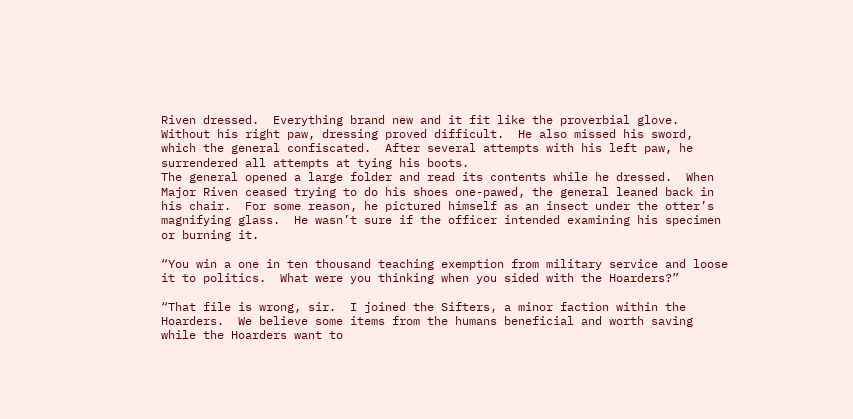Riven dressed.  Everything brand new and it fit like the proverbial glove.  Without his right paw, dressing proved difficult.  He also missed his sword, which the general confiscated.  After several attempts with his left paw, he surrendered all attempts at tying his boots.
The general opened a large folder and read its contents while he dressed.  When Major Riven ceased trying to do his shoes one-pawed, the general leaned back in his chair.  For some reason, he pictured himself as an insect under the otter’s magnifying glass.  He wasn’t sure if the officer intended examining his specimen or burning it.

“You win a one in ten thousand teaching exemption from military service and loose it to politics.  What were you thinking when you sided with the Hoarders?”

“That file is wrong, sir.  I joined the Sifters, a minor faction within the Hoarders.  We believe some items from the humans beneficial and worth saving while the Hoarders want to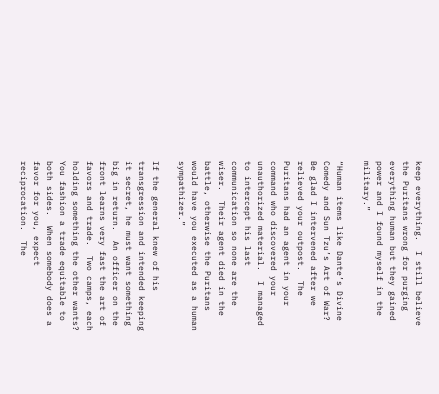keep everything.  I still believe the Puritans wrong for purging everything human but they gained power and I found myself in the military.”

“Human items like Dante’s Divine Comedy and Sun Tzu’s Art of War?  Be glad I intervened after we relieved your outpost.  The Puritans had an agent in your command who discovered your unauthorized material.  I managed to intercept his last communication so none are the wiser.  Their agent died in the battle, otherwise the Puritans would have you executed as a human sympathizer.”

If the general knew of his transgression and intended keeping it secret, he must want something big in return.  An officer on the front learns very fast the art of favors and trade.  Two camps, each holding something the other wants?  You fashion a trade equitable to both sides.  When somebody does a favor for you, expect reciprocation.  The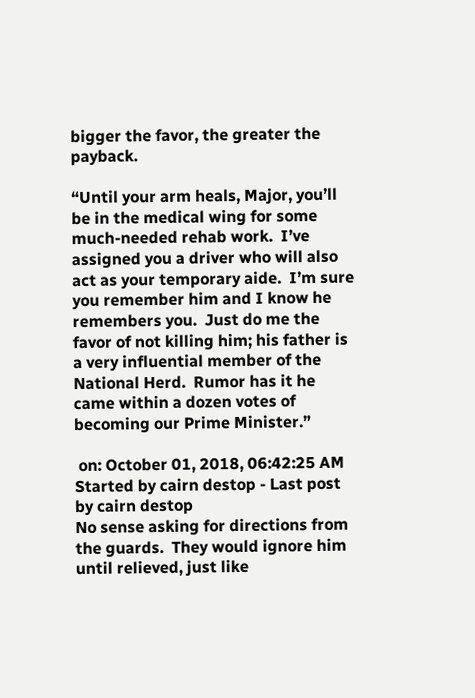bigger the favor, the greater the payback.

“Until your arm heals, Major, you’ll be in the medical wing for some much-needed rehab work.  I’ve assigned you a driver who will also act as your temporary aide.  I’m sure you remember him and I know he remembers you.  Just do me the favor of not killing him; his father is a very influential member of the National Herd.  Rumor has it he came within a dozen votes of becoming our Prime Minister.”

 on: October 01, 2018, 06:42:25 AM
Started by cairn destop - Last post by cairn destop
No sense asking for directions from the guards.  They would ignore him until relieved, just like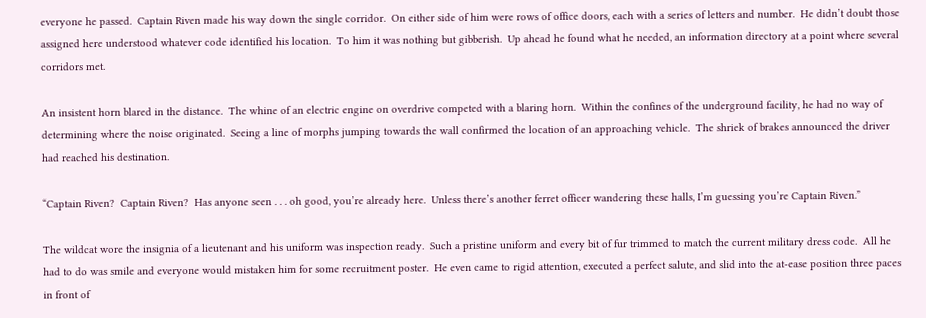everyone he passed.  Captain Riven made his way down the single corridor.  On either side of him were rows of office doors, each with a series of letters and number.  He didn’t doubt those assigned here understood whatever code identified his location.  To him it was nothing but gibberish.  Up ahead he found what he needed, an information directory at a point where several corridors met.

An insistent horn blared in the distance.  The whine of an electric engine on overdrive competed with a blaring horn.  Within the confines of the underground facility, he had no way of determining where the noise originated.  Seeing a line of morphs jumping towards the wall confirmed the location of an approaching vehicle.  The shriek of brakes announced the driver had reached his destination.

“Captain Riven?  Captain Riven?  Has anyone seen . . . oh good, you’re already here.  Unless there’s another ferret officer wandering these halls, I’m guessing you’re Captain Riven.”

The wildcat wore the insignia of a lieutenant and his uniform was inspection ready.  Such a pristine uniform and every bit of fur trimmed to match the current military dress code.  All he had to do was smile and everyone would mistaken him for some recruitment poster.  He even came to rigid attention, executed a perfect salute, and slid into the at-ease position three paces in front of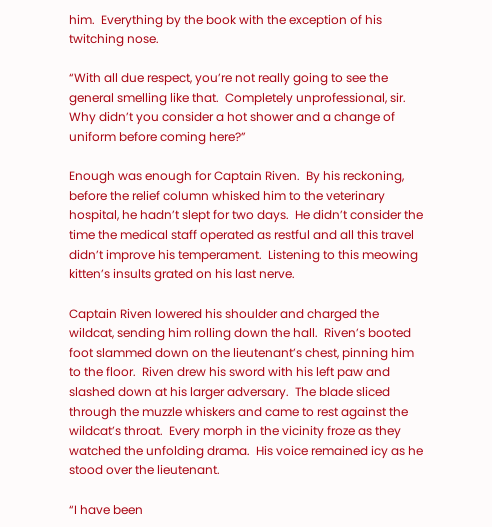him.  Everything by the book with the exception of his twitching nose.

“With all due respect, you’re not really going to see the general smelling like that.  Completely unprofessional, sir.  Why didn’t you consider a hot shower and a change of uniform before coming here?”

Enough was enough for Captain Riven.  By his reckoning, before the relief column whisked him to the veterinary hospital, he hadn’t slept for two days.  He didn’t consider the time the medical staff operated as restful and all this travel didn’t improve his temperament.  Listening to this meowing kitten’s insults grated on his last nerve.

Captain Riven lowered his shoulder and charged the wildcat, sending him rolling down the hall.  Riven’s booted foot slammed down on the lieutenant’s chest, pinning him to the floor.  Riven drew his sword with his left paw and slashed down at his larger adversary.  The blade sliced through the muzzle whiskers and came to rest against the wildcat’s throat.  Every morph in the vicinity froze as they watched the unfolding drama.  His voice remained icy as he stood over the lieutenant.

“I have been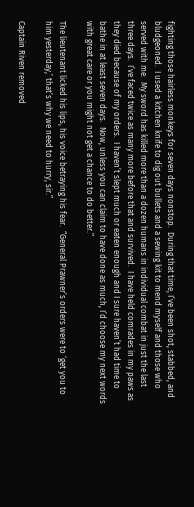fighting those hairless monkeys for seven days nonstop.  During that time, I’ve been shot, stabbed, and bludgeoned.  I used a kitchen knife to dig out bullets and a sewing kit to mend myself and those who served with me.  My sword has killed more than a dozen humans in individual combat in just the last three days.  I’ve faced twice as many more before that and survived.  I have held comrades in my paws as they died because of my orders.  I haven’t slept much or eaten enough and I sure haven’t had time to bathe in at least seven days.  Now, unless you can claim to have done as much, I’d choose my next words with great care or you might not get a chance to do better.”

The lieutenant licked his lips, his voice betraying his fear.  “General Prawner’s orders were to ‘get you to him yesterday,’ that’s why we need to hurry, sir.”

Captain Riven removed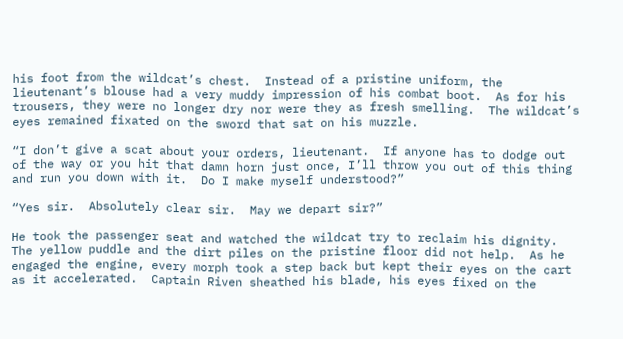his foot from the wildcat’s chest.  Instead of a pristine uniform, the lieutenant’s blouse had a very muddy impression of his combat boot.  As for his trousers, they were no longer dry nor were they as fresh smelling.  The wildcat’s eyes remained fixated on the sword that sat on his muzzle.

“I don’t give a scat about your orders, lieutenant.  If anyone has to dodge out of the way or you hit that damn horn just once, I’ll throw you out of this thing and run you down with it.  Do I make myself understood?”

“Yes sir.  Absolutely clear sir.  May we depart sir?”

He took the passenger seat and watched the wildcat try to reclaim his dignity.  The yellow puddle and the dirt piles on the pristine floor did not help.  As he engaged the engine, every morph took a step back but kept their eyes on the cart as it accelerated.  Captain Riven sheathed his blade, his eyes fixed on the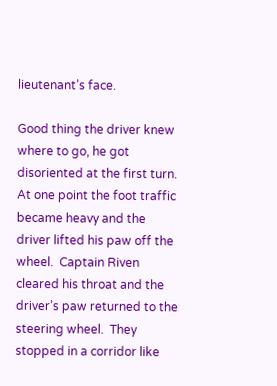lieutenant’s face.

Good thing the driver knew where to go, he got disoriented at the first turn.  At one point the foot traffic became heavy and the driver lifted his paw off the wheel.  Captain Riven cleared his throat and the driver’s paw returned to the steering wheel.  They stopped in a corridor like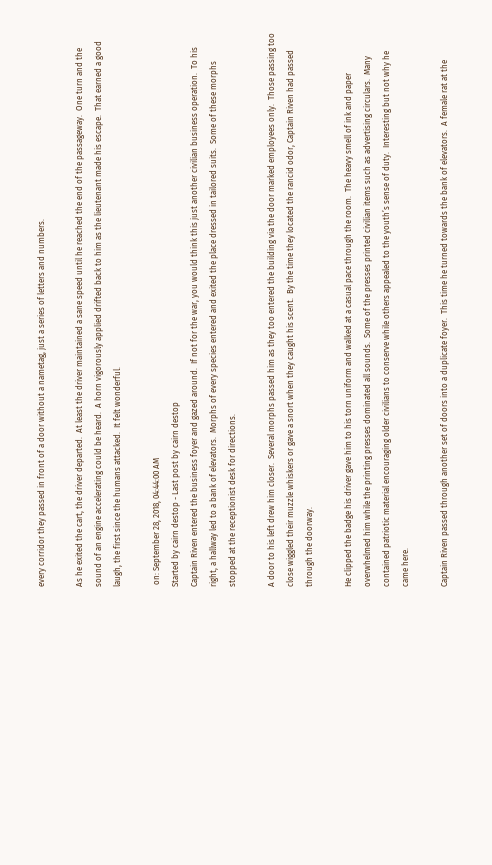every corridor they passed in front of a door without a nametag, just a series of letters and numbers.

As he exited the cart, the driver departed.  At least the driver maintained a sane speed until he reached the end of the passageway.  One turn and the sound of an engine accelerating could be heard.  A horn vigorously applied drifted back to him as the lieutenant made his escape.  That earned a good laugh, the first since the humans attacked.  It felt wonderful.

 on: September 28, 2018, 04:44:00 AM
Started by cairn destop - Last post by cairn destop
Captain Riven entered the business foyer and gazed around.  If not for the war, you would think this just another civilian business operation.  To his right, a hallway led to a bank of elevators.  Morphs of every species entered and exited the place dressed in tailored suits.  Some of these morphs stopped at the receptionist desk for directions.

A door to his left drew him closer.  Several morphs passed him as they too entered the building via the door marked employees only.  Those passing too close wiggled their muzzle whiskers or gave a snort when they caught his scent.  By the time they located the rancid odor, Captain Riven had passed through the doorway.

He clipped the badge his driver gave him to his torn uniform and walked at a casual pace through the room.  The heavy smell of ink and paper overwhelmed him while the printing presses dominated all sounds.  Some of the presses printed civilian items such as advertising circulars.  Many contained patriotic material encouraging older civilians to conserve while others appealed to the youth’s sense of duty.  Interesting but not why he came here.

Captain Riven passed through another set of doors into a duplicate foyer.  This time he turned towards the bank of elevators.  A female rat at the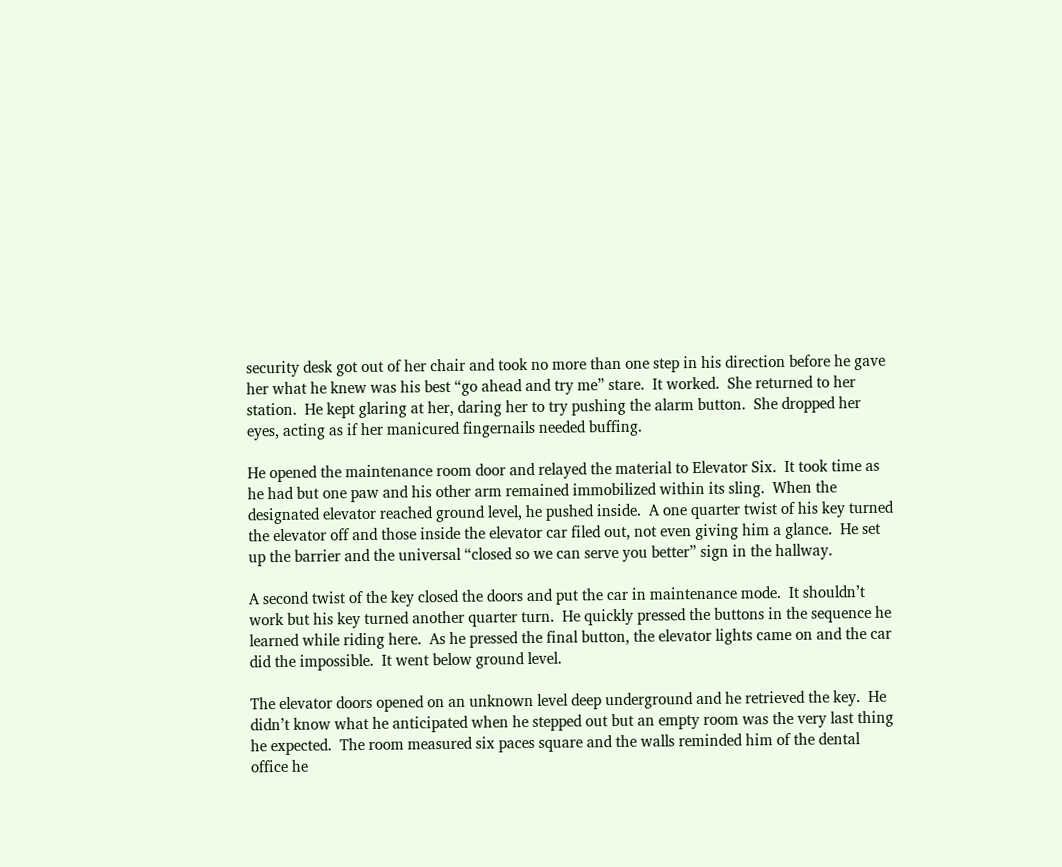security desk got out of her chair and took no more than one step in his direction before he gave her what he knew was his best “go ahead and try me” stare.  It worked.  She returned to her station.  He kept glaring at her, daring her to try pushing the alarm button.  She dropped her eyes, acting as if her manicured fingernails needed buffing.

He opened the maintenance room door and relayed the material to Elevator Six.  It took time as he had but one paw and his other arm remained immobilized within its sling.  When the designated elevator reached ground level, he pushed inside.  A one quarter twist of his key turned the elevator off and those inside the elevator car filed out, not even giving him a glance.  He set up the barrier and the universal “closed so we can serve you better” sign in the hallway.

A second twist of the key closed the doors and put the car in maintenance mode.  It shouldn’t work but his key turned another quarter turn.  He quickly pressed the buttons in the sequence he learned while riding here.  As he pressed the final button, the elevator lights came on and the car did the impossible.  It went below ground level.

The elevator doors opened on an unknown level deep underground and he retrieved the key.  He didn’t know what he anticipated when he stepped out but an empty room was the very last thing he expected.  The room measured six paces square and the walls reminded him of the dental office he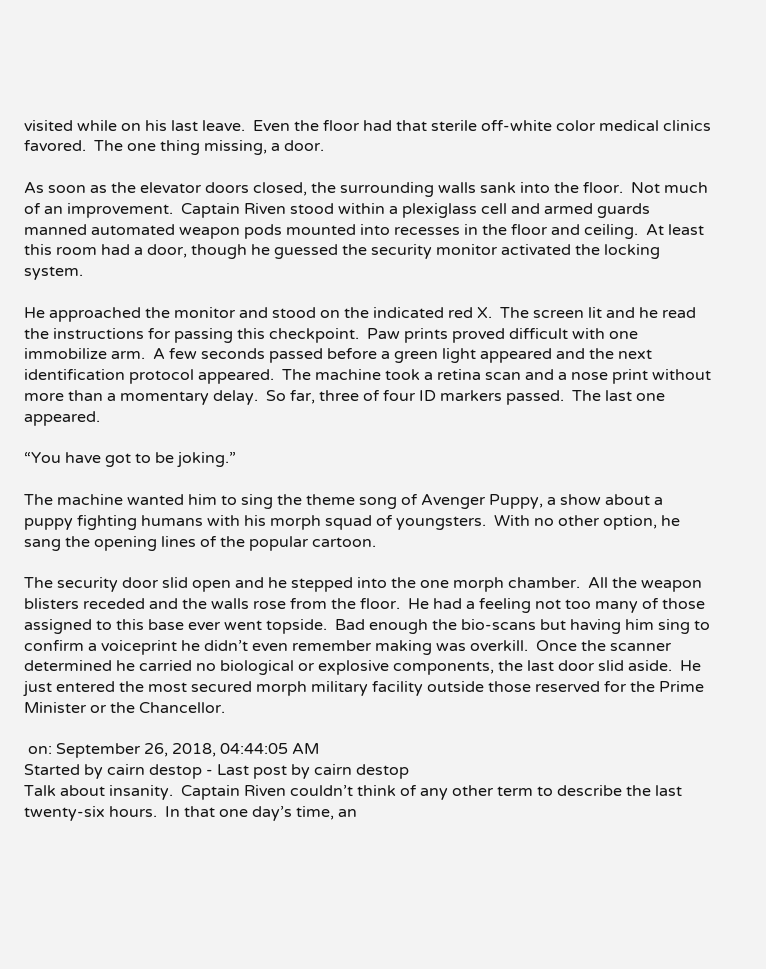visited while on his last leave.  Even the floor had that sterile off-white color medical clinics favored.  The one thing missing, a door.

As soon as the elevator doors closed, the surrounding walls sank into the floor.  Not much of an improvement.  Captain Riven stood within a plexiglass cell and armed guards manned automated weapon pods mounted into recesses in the floor and ceiling.  At least this room had a door, though he guessed the security monitor activated the locking system.

He approached the monitor and stood on the indicated red X.  The screen lit and he read the instructions for passing this checkpoint.  Paw prints proved difficult with one immobilize arm.  A few seconds passed before a green light appeared and the next identification protocol appeared.  The machine took a retina scan and a nose print without more than a momentary delay.  So far, three of four ID markers passed.  The last one appeared.

“You have got to be joking.”

The machine wanted him to sing the theme song of Avenger Puppy, a show about a puppy fighting humans with his morph squad of youngsters.  With no other option, he sang the opening lines of the popular cartoon.

The security door slid open and he stepped into the one morph chamber.  All the weapon blisters receded and the walls rose from the floor.  He had a feeling not too many of those assigned to this base ever went topside.  Bad enough the bio-scans but having him sing to confirm a voiceprint he didn’t even remember making was overkill.  Once the scanner determined he carried no biological or explosive components, the last door slid aside.  He just entered the most secured morph military facility outside those reserved for the Prime Minister or the Chancellor.

 on: September 26, 2018, 04:44:05 AM
Started by cairn destop - Last post by cairn destop
Talk about insanity.  Captain Riven couldn’t think of any other term to describe the last twenty-six hours.  In that one day’s time, an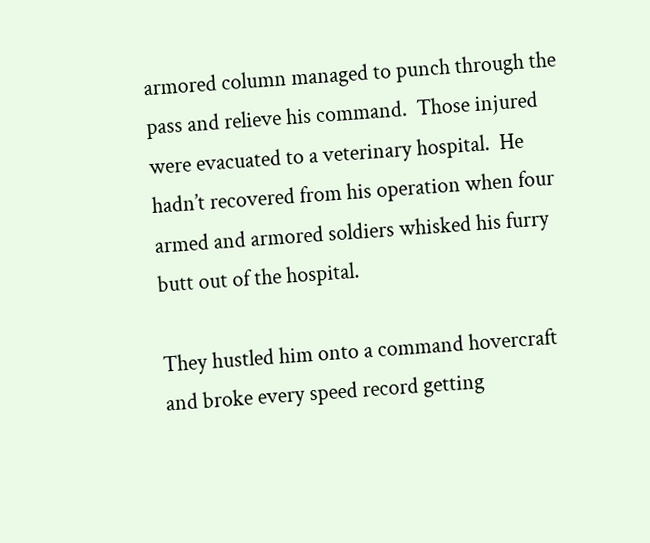armored column managed to punch through the pass and relieve his command.  Those injured were evacuated to a veterinary hospital.  He hadn’t recovered from his operation when four armed and armored soldiers whisked his furry butt out of the hospital.

They hustled him onto a command hovercraft and broke every speed record getting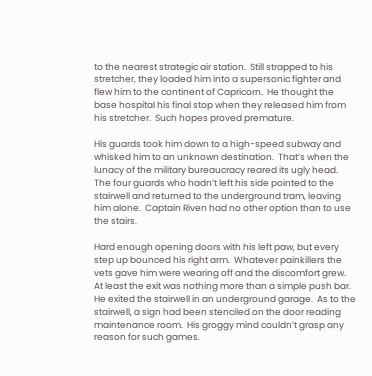to the nearest strategic air station.  Still strapped to his stretcher, they loaded him into a supersonic fighter and flew him to the continent of Capricorn.  He thought the base hospital his final stop when they released him from his stretcher.  Such hopes proved premature.

His guards took him down to a high-speed subway and whisked him to an unknown destination.  That’s when the lunacy of the military bureaucracy reared its ugly head.  The four guards who hadn’t left his side pointed to the stairwell and returned to the underground tram, leaving him alone.  Captain Riven had no other option than to use the stairs.

Hard enough opening doors with his left paw, but every step up bounced his right arm.  Whatever painkillers the vets gave him were wearing off and the discomfort grew.  At least the exit was nothing more than a simple push bar.  He exited the stairwell in an underground garage.  As to the stairwell, a sign had been stenciled on the door reading maintenance room.  His groggy mind couldn’t grasp any reason for such games.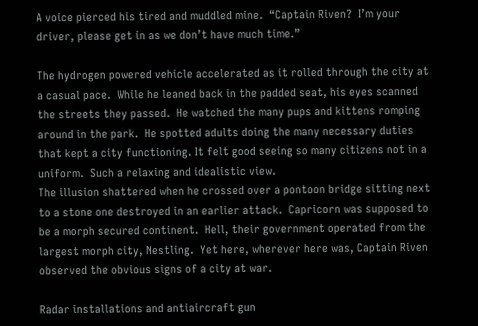A voice pierced his tired and muddled mine.  “Captain Riven?  I’m your driver, please get in as we don’t have much time.”

The hydrogen powered vehicle accelerated as it rolled through the city at a casual pace.  While he leaned back in the padded seat, his eyes scanned the streets they passed.  He watched the many pups and kittens romping around in the park.  He spotted adults doing the many necessary duties that kept a city functioning. It felt good seeing so many citizens not in a uniform.  Such a relaxing and idealistic view.
The illusion shattered when he crossed over a pontoon bridge sitting next to a stone one destroyed in an earlier attack.  Capricorn was supposed to be a morph secured continent.  Hell, their government operated from the largest morph city, Nestling.  Yet here, wherever here was, Captain Riven observed the obvious signs of a city at war.

Radar installations and antiaircraft gun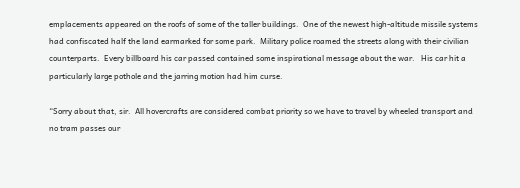emplacements appeared on the roofs of some of the taller buildings.  One of the newest high-altitude missile systems had confiscated half the land earmarked for some park.  Military police roamed the streets along with their civilian counterparts.  Every billboard his car passed contained some inspirational message about the war.   His car hit a particularly large pothole and the jarring motion had him curse.

“Sorry about that, sir.  All hovercrafts are considered combat priority so we have to travel by wheeled transport and no tram passes our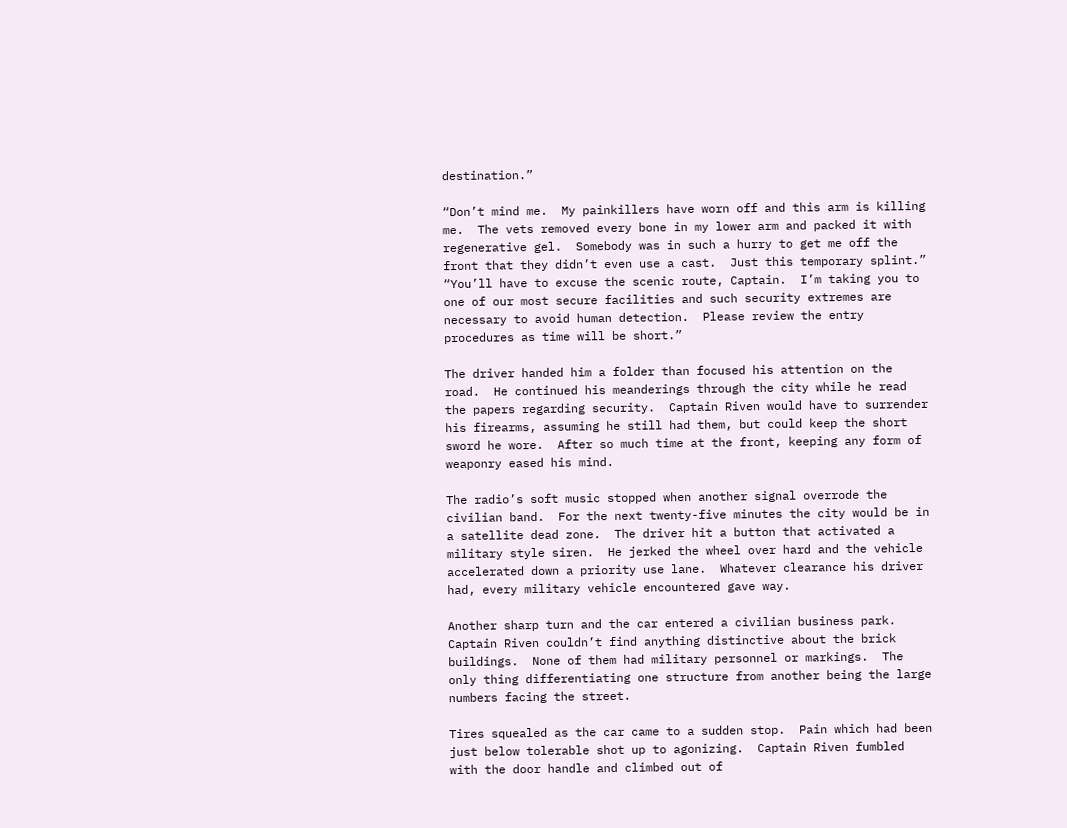destination.”

“Don’t mind me.  My painkillers have worn off and this arm is killing me.  The vets removed every bone in my lower arm and packed it with regenerative gel.  Somebody was in such a hurry to get me off the front that they didn’t even use a cast.  Just this temporary splint.”
“You’ll have to excuse the scenic route, Captain.  I’m taking you to one of our most secure facilities and such security extremes are necessary to avoid human detection.  Please review the entry procedures as time will be short.”

The driver handed him a folder than focused his attention on the road.  He continued his meanderings through the city while he read the papers regarding security.  Captain Riven would have to surrender his firearms, assuming he still had them, but could keep the short sword he wore.  After so much time at the front, keeping any form of weaponry eased his mind.

The radio’s soft music stopped when another signal overrode the civilian band.  For the next twenty-five minutes the city would be in a satellite dead zone.  The driver hit a button that activated a military style siren.  He jerked the wheel over hard and the vehicle accelerated down a priority use lane.  Whatever clearance his driver had, every military vehicle encountered gave way.

Another sharp turn and the car entered a civilian business park.  Captain Riven couldn’t find anything distinctive about the brick buildings.  None of them had military personnel or markings.  The only thing differentiating one structure from another being the large numbers facing the street.

Tires squealed as the car came to a sudden stop.  Pain which had been just below tolerable shot up to agonizing.  Captain Riven fumbled with the door handle and climbed out of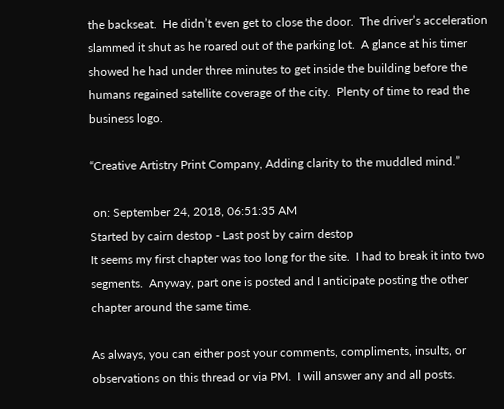the backseat.  He didn’t even get to close the door.  The driver’s acceleration slammed it shut as he roared out of the parking lot.  A glance at his timer showed he had under three minutes to get inside the building before the humans regained satellite coverage of the city.  Plenty of time to read the business logo.

“Creative Artistry Print Company, Adding clarity to the muddled mind.”

 on: September 24, 2018, 06:51:35 AM
Started by cairn destop - Last post by cairn destop
It seems my first chapter was too long for the site.  I had to break it into two segments.  Anyway, part one is posted and I anticipate posting the other chapter around the same time.

As always, you can either post your comments, compliments, insults, or observations on this thread or via PM.  I will answer any and all posts.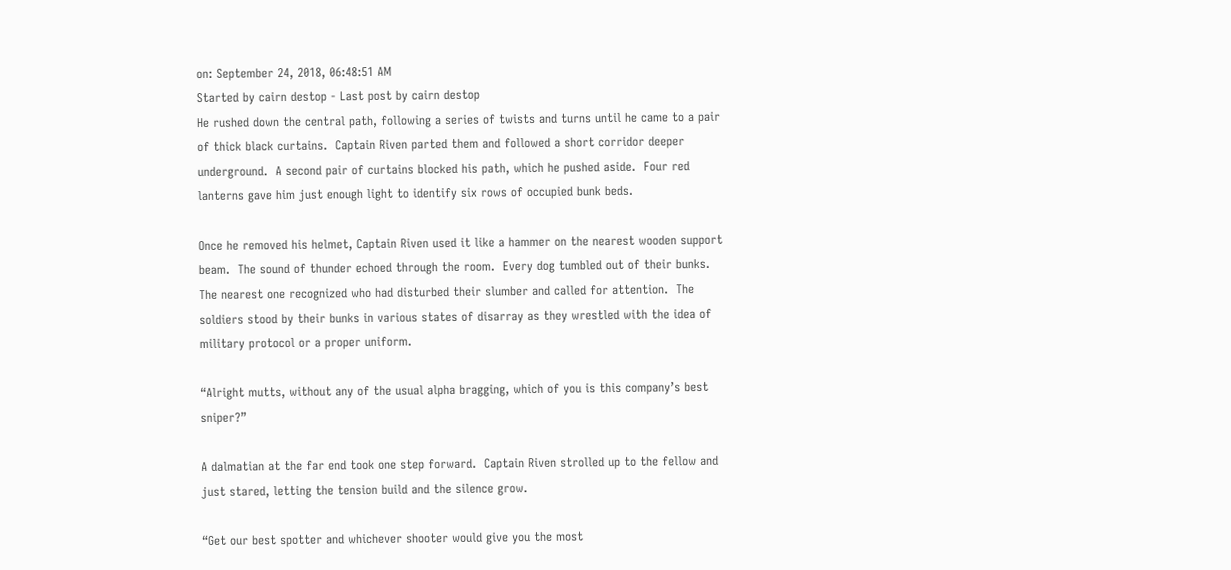on: September 24, 2018, 06:48:51 AM
Started by cairn destop - Last post by cairn destop
He rushed down the central path, following a series of twists and turns until he came to a pair of thick black curtains.  Captain Riven parted them and followed a short corridor deeper underground.  A second pair of curtains blocked his path, which he pushed aside.  Four red lanterns gave him just enough light to identify six rows of occupied bunk beds.

Once he removed his helmet, Captain Riven used it like a hammer on the nearest wooden support beam.  The sound of thunder echoed through the room.  Every dog tumbled out of their bunks.  The nearest one recognized who had disturbed their slumber and called for attention.  The soldiers stood by their bunks in various states of disarray as they wrestled with the idea of military protocol or a proper uniform.

“Alright mutts, without any of the usual alpha bragging, which of you is this company’s best sniper?”

A dalmatian at the far end took one step forward.  Captain Riven strolled up to the fellow and just stared, letting the tension build and the silence grow.

“Get our best spotter and whichever shooter would give you the most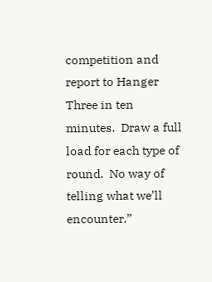competition and report to Hanger Three in ten minutes.  Draw a full load for each type of round.  No way of telling what we’ll encounter.”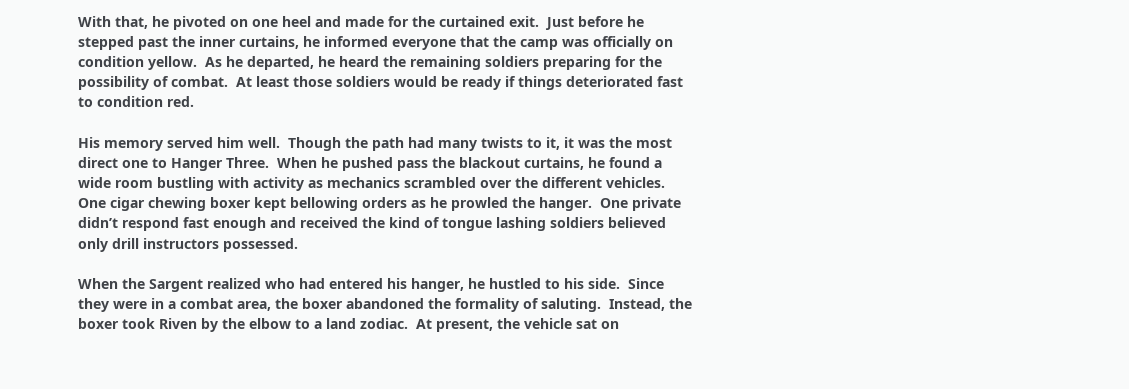With that, he pivoted on one heel and made for the curtained exit.  Just before he stepped past the inner curtains, he informed everyone that the camp was officially on condition yellow.  As he departed, he heard the remaining soldiers preparing for the possibility of combat.  At least those soldiers would be ready if things deteriorated fast to condition red.

His memory served him well.  Though the path had many twists to it, it was the most direct one to Hanger Three.  When he pushed pass the blackout curtains, he found a wide room bustling with activity as mechanics scrambled over the different vehicles.  One cigar chewing boxer kept bellowing orders as he prowled the hanger.  One private didn’t respond fast enough and received the kind of tongue lashing soldiers believed only drill instructors possessed.

When the Sargent realized who had entered his hanger, he hustled to his side.  Since they were in a combat area, the boxer abandoned the formality of saluting.  Instead, the boxer took Riven by the elbow to a land zodiac.  At present, the vehicle sat on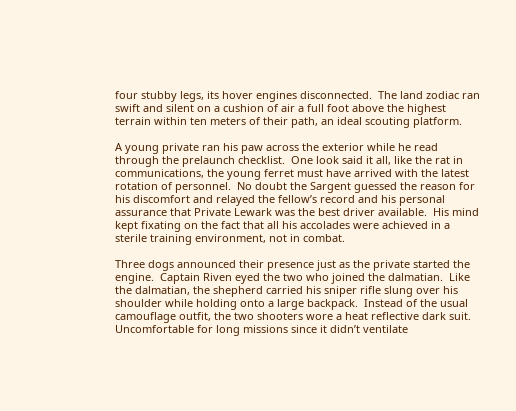four stubby legs, its hover engines disconnected.  The land zodiac ran swift and silent on a cushion of air a full foot above the highest terrain within ten meters of their path, an ideal scouting platform.

A young private ran his paw across the exterior while he read through the prelaunch checklist.  One look said it all, like the rat in communications, the young ferret must have arrived with the latest rotation of personnel.  No doubt the Sargent guessed the reason for his discomfort and relayed the fellow’s record and his personal assurance that Private Lewark was the best driver available.  His mind kept fixating on the fact that all his accolades were achieved in a sterile training environment, not in combat.

Three dogs announced their presence just as the private started the engine.  Captain Riven eyed the two who joined the dalmatian.  Like the dalmatian, the shepherd carried his sniper rifle slung over his shoulder while holding onto a large backpack.  Instead of the usual camouflage outfit, the two shooters wore a heat reflective dark suit.  Uncomfortable for long missions since it didn’t ventilate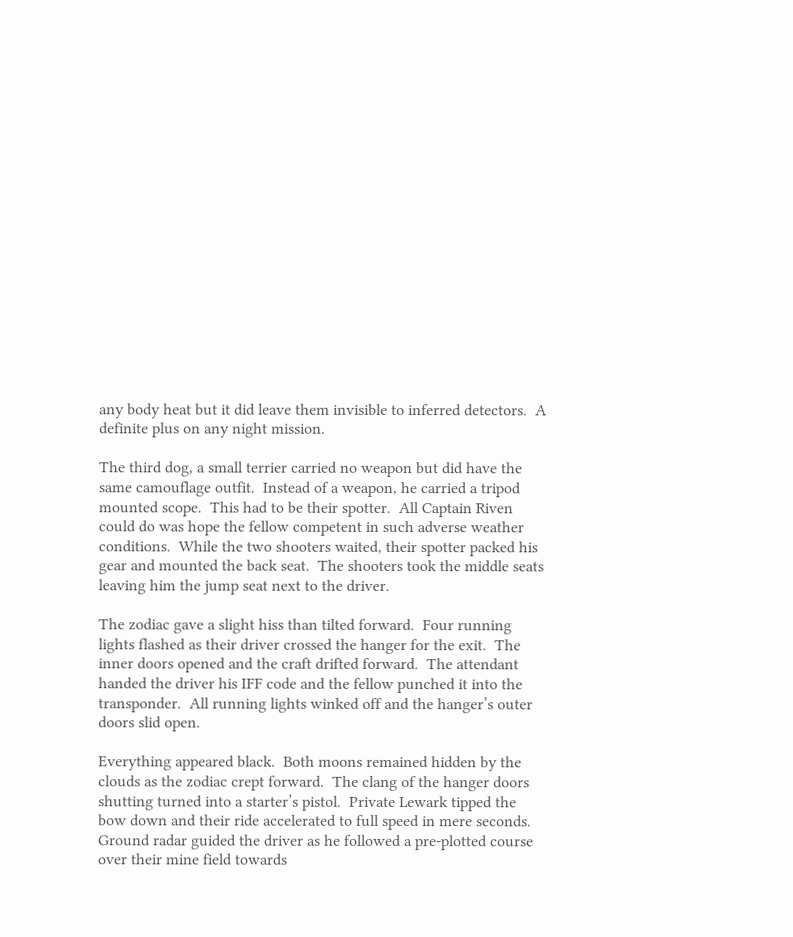any body heat but it did leave them invisible to inferred detectors.  A definite plus on any night mission.

The third dog, a small terrier carried no weapon but did have the same camouflage outfit.  Instead of a weapon, he carried a tripod mounted scope.  This had to be their spotter.  All Captain Riven could do was hope the fellow competent in such adverse weather conditions.  While the two shooters waited, their spotter packed his gear and mounted the back seat.  The shooters took the middle seats leaving him the jump seat next to the driver.

The zodiac gave a slight hiss than tilted forward.  Four running lights flashed as their driver crossed the hanger for the exit.  The inner doors opened and the craft drifted forward.  The attendant handed the driver his IFF code and the fellow punched it into the transponder.  All running lights winked off and the hanger’s outer doors slid open.

Everything appeared black.  Both moons remained hidden by the clouds as the zodiac crept forward.  The clang of the hanger doors shutting turned into a starter’s pistol.  Private Lewark tipped the bow down and their ride accelerated to full speed in mere seconds.  Ground radar guided the driver as he followed a pre-plotted course over their mine field towards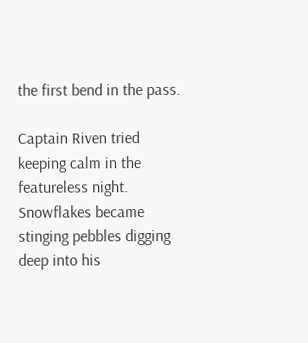the first bend in the pass.

Captain Riven tried keeping calm in the featureless night.  Snowflakes became stinging pebbles digging deep into his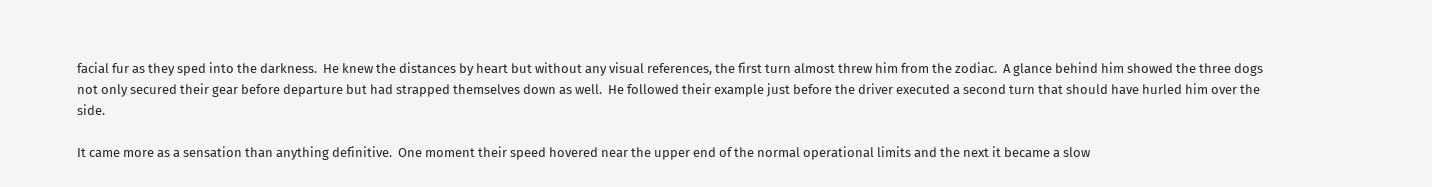facial fur as they sped into the darkness.  He knew the distances by heart but without any visual references, the first turn almost threw him from the zodiac.  A glance behind him showed the three dogs not only secured their gear before departure but had strapped themselves down as well.  He followed their example just before the driver executed a second turn that should have hurled him over the side.

It came more as a sensation than anything definitive.  One moment their speed hovered near the upper end of the normal operational limits and the next it became a slow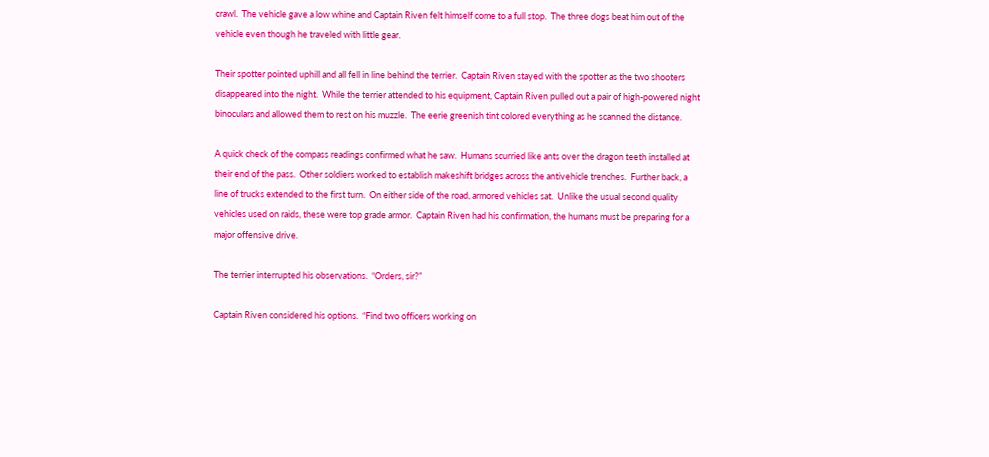crawl.  The vehicle gave a low whine and Captain Riven felt himself come to a full stop.  The three dogs beat him out of the vehicle even though he traveled with little gear.

Their spotter pointed uphill and all fell in line behind the terrier.  Captain Riven stayed with the spotter as the two shooters disappeared into the night.  While the terrier attended to his equipment, Captain Riven pulled out a pair of high-powered night binoculars and allowed them to rest on his muzzle.  The eerie greenish tint colored everything as he scanned the distance.

A quick check of the compass readings confirmed what he saw.  Humans scurried like ants over the dragon teeth installed at their end of the pass.  Other soldiers worked to establish makeshift bridges across the antivehicle trenches.  Further back, a line of trucks extended to the first turn.  On either side of the road, armored vehicles sat.  Unlike the usual second quality vehicles used on raids, these were top grade armor.  Captain Riven had his confirmation, the humans must be preparing for a major offensive drive.

The terrier interrupted his observations.  “Orders, sir?”

Captain Riven considered his options.  “Find two officers working on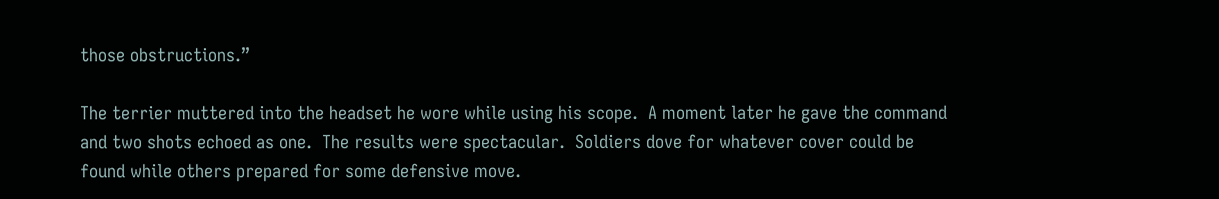those obstructions.”

The terrier muttered into the headset he wore while using his scope.  A moment later he gave the command and two shots echoed as one.  The results were spectacular.  Soldiers dove for whatever cover could be found while others prepared for some defensive move.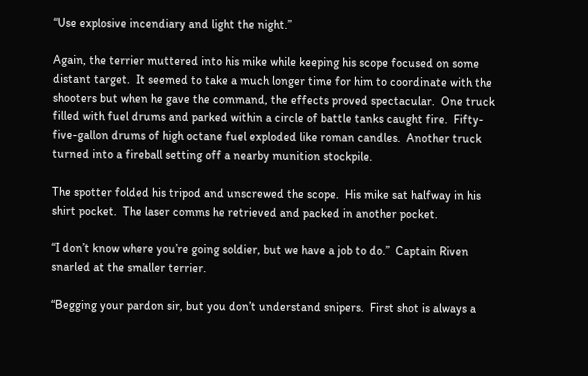“Use explosive incendiary and light the night.”

Again, the terrier muttered into his mike while keeping his scope focused on some distant target.  It seemed to take a much longer time for him to coordinate with the shooters but when he gave the command, the effects proved spectacular.  One truck filled with fuel drums and parked within a circle of battle tanks caught fire.  Fifty-five-gallon drums of high octane fuel exploded like roman candles.  Another truck turned into a fireball setting off a nearby munition stockpile.

The spotter folded his tripod and unscrewed the scope.  His mike sat halfway in his shirt pocket.  The laser comms he retrieved and packed in another pocket.

“I don’t know where you’re going soldier, but we have a job to do.”  Captain Riven snarled at the smaller terrier.

“Begging your pardon sir, but you don’t understand snipers.  First shot is always a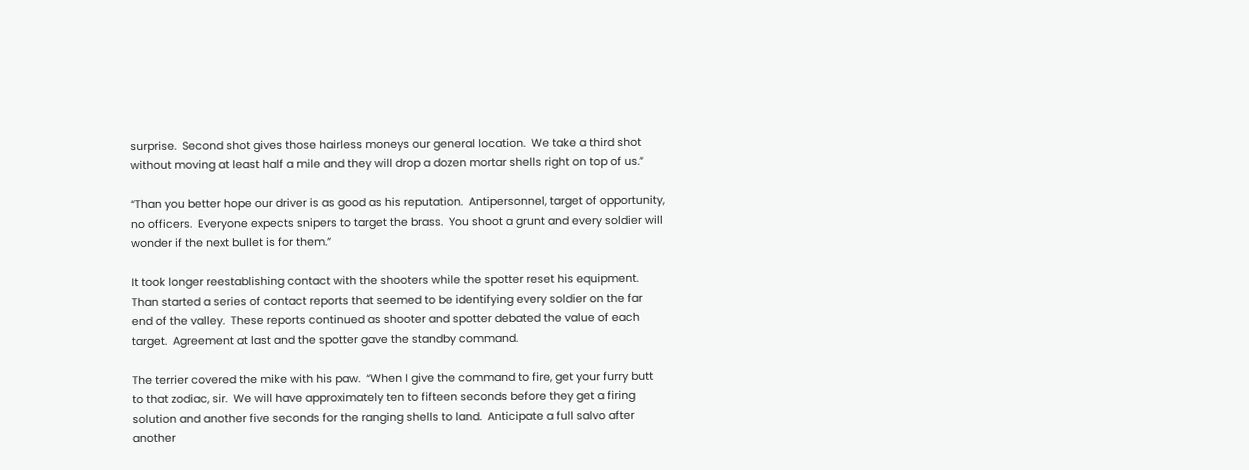surprise.  Second shot gives those hairless moneys our general location.  We take a third shot without moving at least half a mile and they will drop a dozen mortar shells right on top of us.”

“Than you better hope our driver is as good as his reputation.  Antipersonnel, target of opportunity, no officers.  Everyone expects snipers to target the brass.  You shoot a grunt and every soldier will wonder if the next bullet is for them.”

It took longer reestablishing contact with the shooters while the spotter reset his equipment.  Than started a series of contact reports that seemed to be identifying every soldier on the far end of the valley.  These reports continued as shooter and spotter debated the value of each target.  Agreement at last and the spotter gave the standby command.

The terrier covered the mike with his paw.  “When I give the command to fire, get your furry butt to that zodiac, sir.  We will have approximately ten to fifteen seconds before they get a firing solution and another five seconds for the ranging shells to land.  Anticipate a full salvo after another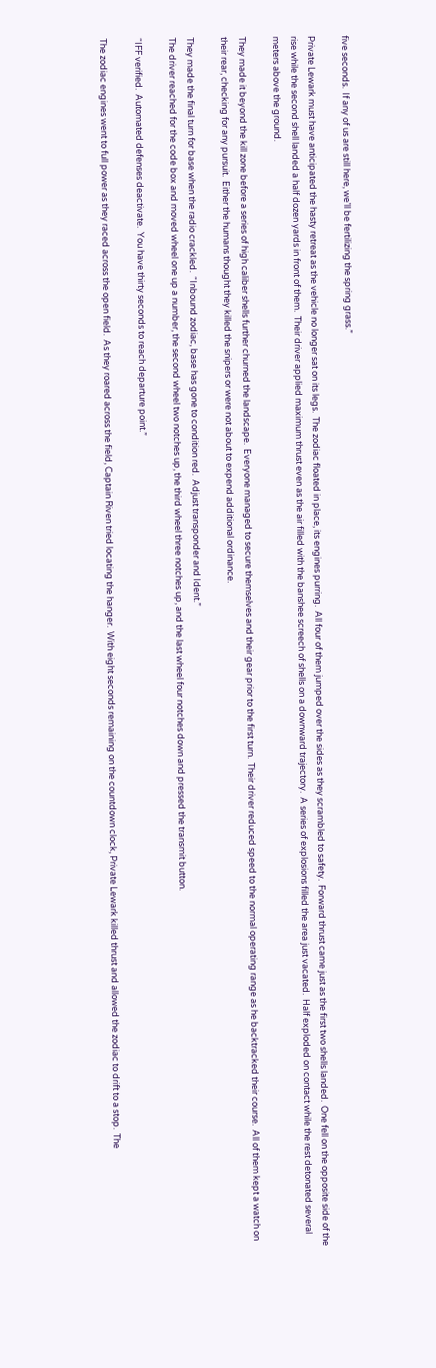five seconds.  If any of us are still here, we’ll be fertilizing the spring grass.”

Private Lewark must have anticipated the hasty retreat as the vehicle no longer sat on its legs.  The zodiac floated in place, its engines purring.  All four of them jumped over the sides as they scrambled to safety.  Forward thrust came just as the first two shells landed.  One fell on the opposite side of the rise while the second shell landed a half dozen yards in front of them.  Their driver applied maximum thrust even as the air filled with the banshee screech of shells on a downward trajectory.  A series of explosions filled the area just vacated.  Half exploded on contact while the rest detonated several meters above the ground.

They made it beyond the kill zone before a series of high caliber shells further churned the landscape.  Everyone managed to secure themselves and their gear prior to the first turn.  Their driver reduced speed to the normal operating range as he backtracked their course.  All of them kept a watch on their rear, checking for any pursuit.  Either the humans thought they killed the snipers or were not about to expend additional ordinance.

They made the final turn for base when the radio crackled.  “Inbound zodiac, base has gone to condition red.  Adjust transponder and Ident.”
The driver reached for the code box and moved wheel one up a number, the second wheel two notches up, the third wheel three notches up, and the last wheel four notches down and pressed the transmit button.

“IFF verified.  Automated defenses deactivate.  You have thirty seconds to reach departure point.”

The zodiac engines went to full power as they raced across the open field.  As they roared across the field, Captain Riven tried locating the hanger.  With eight seconds remaining on the countdown clock, Private Lewark killed thrust and allowed the zodiac to drift to a stop.  The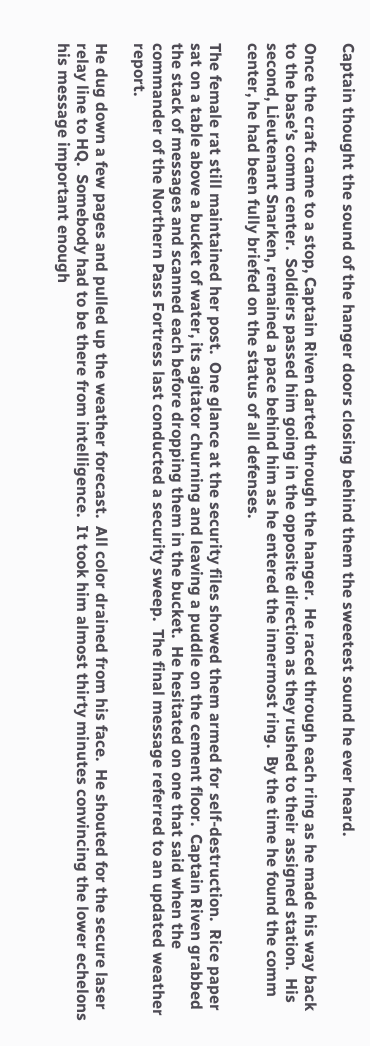Captain thought the sound of the hanger doors closing behind them the sweetest sound he ever heard.

Once the craft came to a stop, Captain Riven darted through the hanger.  He raced through each ring as he made his way back to the base’s comm center.  Soldiers passed him going in the opposite direction as they rushed to their assigned station.  His second, Lieutenant Snarken, remained a pace behind him as he entered the innermost ring.  By the time he found the comm center, he had been fully briefed on the status of all defenses.

The female rat still maintained her post.  One glance at the security files showed them armed for self-destruction.  Rice paper sat on a table above a bucket of water, its agitator churning and leaving a puddle on the cement floor.  Captain Riven grabbed the stack of messages and scanned each before dropping them in the bucket.  He hesitated on one that said when the commander of the Northern Pass Fortress last conducted a security sweep.  The final message referred to an updated weather report.

He dug down a few pages and pulled up the weather forecast.  All color drained from his face.  He shouted for the secure laser relay line to HQ.  Somebody had to be there from intelligence.  It took him almost thirty minutes convincing the lower echelons his message important enough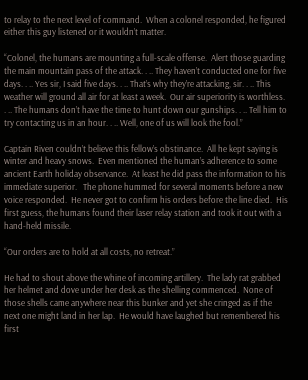to relay to the next level of command.  When a colonel responded, he figured either this guy listened or it wouldn’t matter.

“Colonel, the humans are mounting a full-scale offense.  Alert those guarding the main mountain pass of the attack. . .. They haven’t conducted one for five days. . .. Yes sir, I said five days. . .. That’s why they’re attacking, sir. . .. This weather will ground all air for at least a week.  Our air superiority is worthless. . .. The humans don’t have the time to hunt down our gunships. . .. Tell him to try contacting us in an hour. . .. Well, one of us will look the fool.”

Captain Riven couldn’t believe this fellow’s obstinance.  All he kept saying is winter and heavy snows.  Even mentioned the human’s adherence to some ancient Earth holiday observance.  At least he did pass the information to his immediate superior.   The phone hummed for several moments before a new voice responded.  He never got to confirm his orders before the line died.  His first guess, the humans found their laser relay station and took it out with a hand-held missile.

“Our orders are to hold at all costs, no retreat.”

He had to shout above the whine of incoming artillery.  The lady rat grabbed her helmet and dove under her desk as the shelling commenced.  None of those shells came anywhere near this bunker and yet she cringed as if the next one might land in her lap.  He would have laughed but remembered his first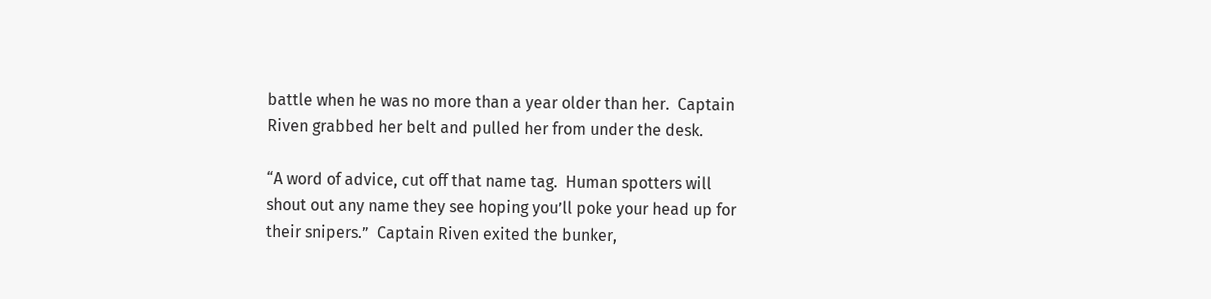battle when he was no more than a year older than her.  Captain Riven grabbed her belt and pulled her from under the desk.

“A word of advice, cut off that name tag.  Human spotters will shout out any name they see hoping you’ll poke your head up for their snipers.”  Captain Riven exited the bunker,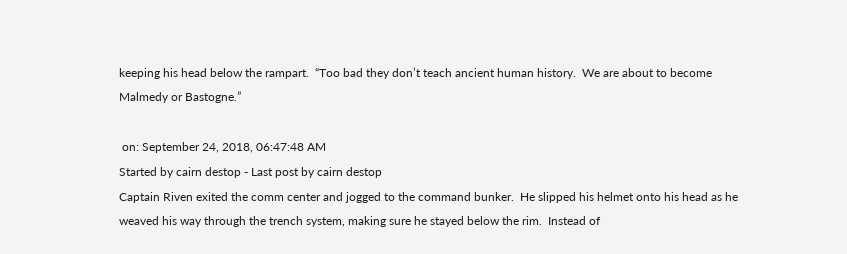keeping his head below the rampart.  “Too bad they don’t teach ancient human history.  We are about to become Malmedy or Bastogne.”

 on: September 24, 2018, 06:47:48 AM
Started by cairn destop - Last post by cairn destop
Captain Riven exited the comm center and jogged to the command bunker.  He slipped his helmet onto his head as he weaved his way through the trench system, making sure he stayed below the rim.  Instead of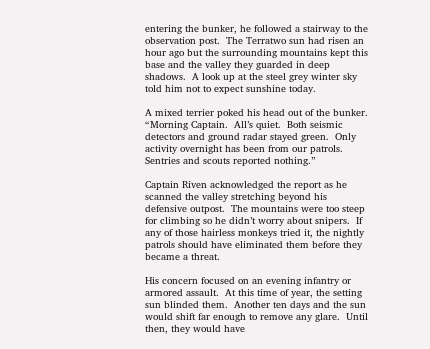entering the bunker, he followed a stairway to the observation post.  The Terratwo sun had risen an hour ago but the surrounding mountains kept this base and the valley they guarded in deep shadows.  A look up at the steel grey winter sky told him not to expect sunshine today.

A mixed terrier poked his head out of the bunker.  “Morning Captain.  All’s quiet.  Both seismic detectors and ground radar stayed green.  Only activity overnight has been from our patrols.  Sentries and scouts reported nothing.”

Captain Riven acknowledged the report as he scanned the valley stretching beyond his defensive outpost.  The mountains were too steep for climbing so he didn’t worry about snipers.  If any of those hairless monkeys tried it, the nightly patrols should have eliminated them before they became a threat.

His concern focused on an evening infantry or armored assault.  At this time of year, the setting sun blinded them.  Another ten days and the sun would shift far enough to remove any glare.  Until then, they would have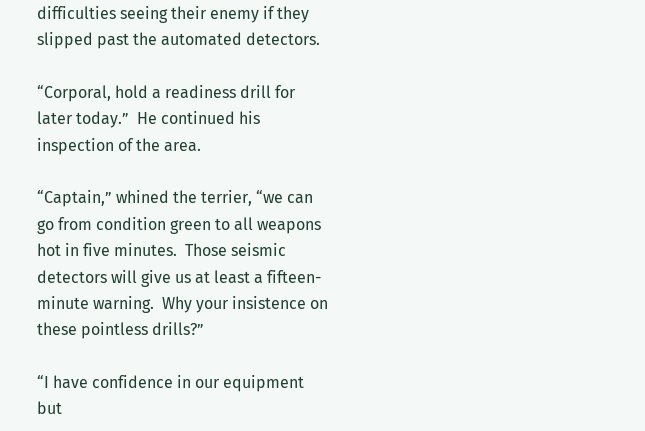difficulties seeing their enemy if they slipped past the automated detectors.

“Corporal, hold a readiness drill for later today.”  He continued his inspection of the area.

“Captain,” whined the terrier, “we can go from condition green to all weapons hot in five minutes.  Those seismic detectors will give us at least a fifteen-minute warning.  Why your insistence on these pointless drills?”

“I have confidence in our equipment but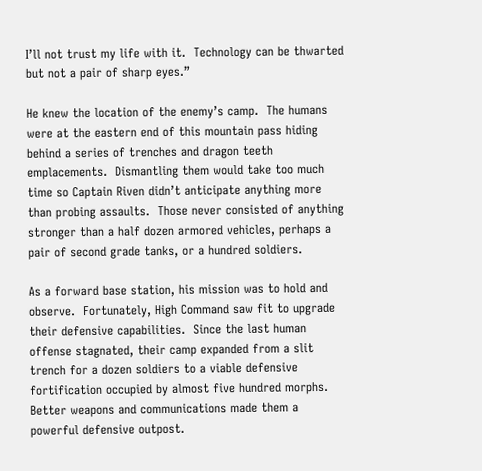I’ll not trust my life with it.  Technology can be thwarted but not a pair of sharp eyes.”

He knew the location of the enemy’s camp.  The humans were at the eastern end of this mountain pass hiding behind a series of trenches and dragon teeth emplacements.  Dismantling them would take too much time so Captain Riven didn’t anticipate anything more than probing assaults.  Those never consisted of anything stronger than a half dozen armored vehicles, perhaps a pair of second grade tanks, or a hundred soldiers.

As a forward base station, his mission was to hold and observe.  Fortunately, High Command saw fit to upgrade their defensive capabilities.  Since the last human offense stagnated, their camp expanded from a slit trench for a dozen soldiers to a viable defensive fortification occupied by almost five hundred morphs.  Better weapons and communications made them a powerful defensive outpost.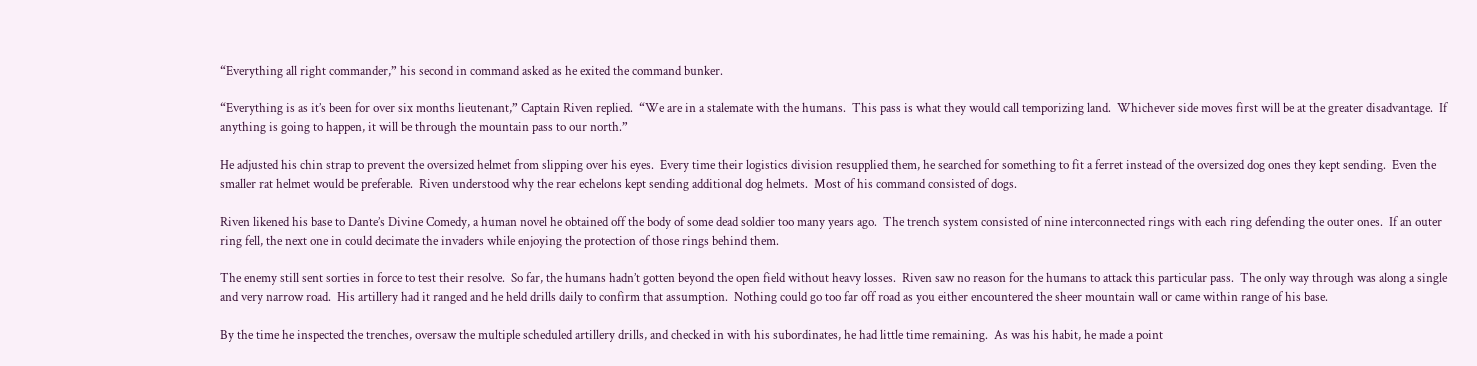“Everything all right commander,” his second in command asked as he exited the command bunker.

“Everything is as it’s been for over six months lieutenant,” Captain Riven replied.  “We are in a stalemate with the humans.  This pass is what they would call temporizing land.  Whichever side moves first will be at the greater disadvantage.  If anything is going to happen, it will be through the mountain pass to our north.”

He adjusted his chin strap to prevent the oversized helmet from slipping over his eyes.  Every time their logistics division resupplied them, he searched for something to fit a ferret instead of the oversized dog ones they kept sending.  Even the smaller rat helmet would be preferable.  Riven understood why the rear echelons kept sending additional dog helmets.  Most of his command consisted of dogs.

Riven likened his base to Dante’s Divine Comedy, a human novel he obtained off the body of some dead soldier too many years ago.  The trench system consisted of nine interconnected rings with each ring defending the outer ones.  If an outer ring fell, the next one in could decimate the invaders while enjoying the protection of those rings behind them.

The enemy still sent sorties in force to test their resolve.  So far, the humans hadn’t gotten beyond the open field without heavy losses.  Riven saw no reason for the humans to attack this particular pass.  The only way through was along a single and very narrow road.  His artillery had it ranged and he held drills daily to confirm that assumption.  Nothing could go too far off road as you either encountered the sheer mountain wall or came within range of his base.

By the time he inspected the trenches, oversaw the multiple scheduled artillery drills, and checked in with his subordinates, he had little time remaining.  As was his habit, he made a point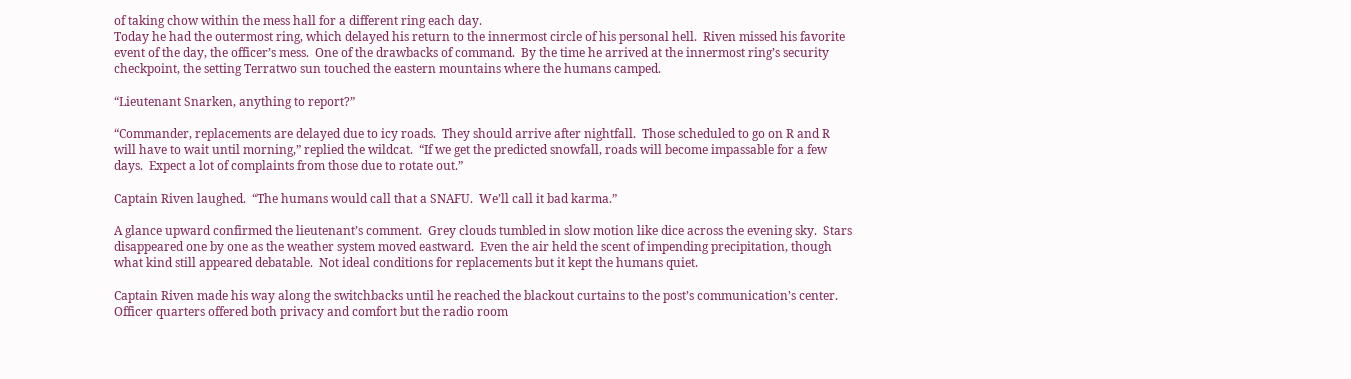of taking chow within the mess hall for a different ring each day.
Today he had the outermost ring, which delayed his return to the innermost circle of his personal hell.  Riven missed his favorite event of the day, the officer’s mess.  One of the drawbacks of command.  By the time he arrived at the innermost ring’s security checkpoint, the setting Terratwo sun touched the eastern mountains where the humans camped.

“Lieutenant Snarken, anything to report?”

“Commander, replacements are delayed due to icy roads.  They should arrive after nightfall.  Those scheduled to go on R and R will have to wait until morning,” replied the wildcat.  “If we get the predicted snowfall, roads will become impassable for a few days.  Expect a lot of complaints from those due to rotate out.”

Captain Riven laughed.  “The humans would call that a SNAFU.  We’ll call it bad karma.”

A glance upward confirmed the lieutenant’s comment.  Grey clouds tumbled in slow motion like dice across the evening sky.  Stars disappeared one by one as the weather system moved eastward.  Even the air held the scent of impending precipitation, though what kind still appeared debatable.  Not ideal conditions for replacements but it kept the humans quiet.

Captain Riven made his way along the switchbacks until he reached the blackout curtains to the post’s communication’s center.  Officer quarters offered both privacy and comfort but the radio room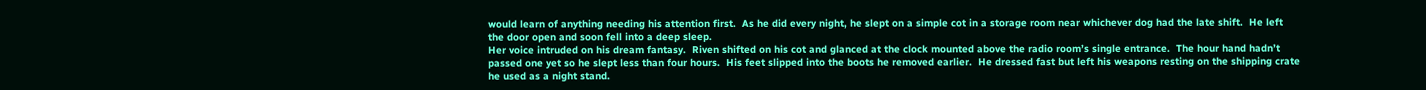would learn of anything needing his attention first.  As he did every night, he slept on a simple cot in a storage room near whichever dog had the late shift.  He left the door open and soon fell into a deep sleep.
Her voice intruded on his dream fantasy.  Riven shifted on his cot and glanced at the clock mounted above the radio room’s single entrance.  The hour hand hadn’t passed one yet so he slept less than four hours.  His feet slipped into the boots he removed earlier.  He dressed fast but left his weapons resting on the shipping crate he used as a night stand.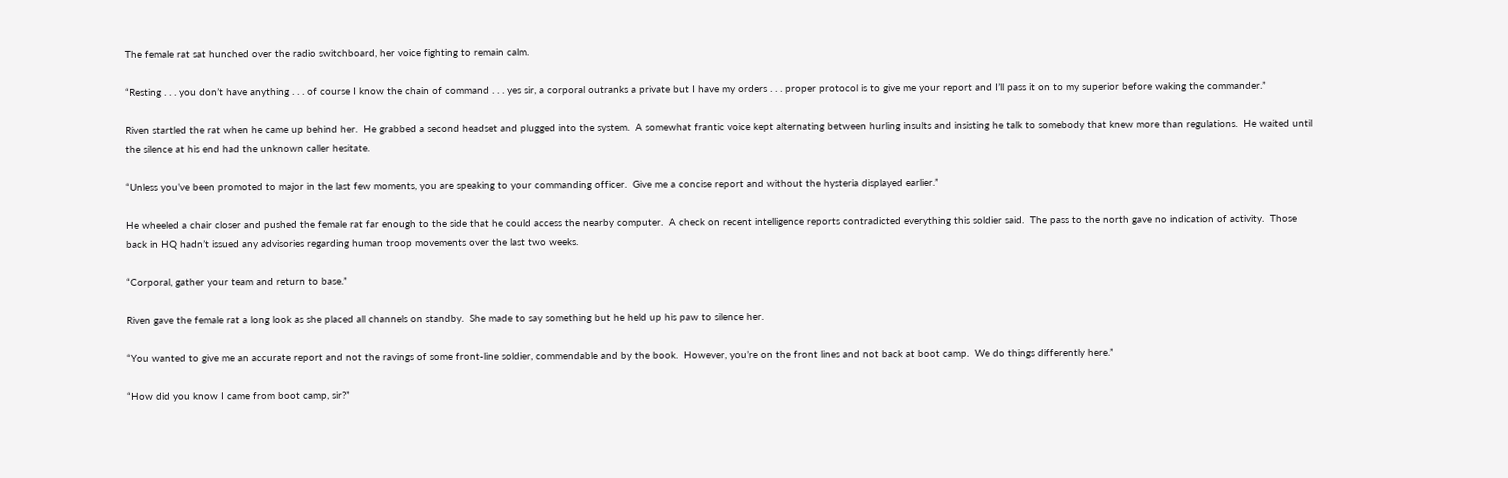The female rat sat hunched over the radio switchboard, her voice fighting to remain calm.

“Resting . . . you don’t have anything . . . of course I know the chain of command . . . yes sir, a corporal outranks a private but I have my orders . . . proper protocol is to give me your report and I’ll pass it on to my superior before waking the commander.”

Riven startled the rat when he came up behind her.  He grabbed a second headset and plugged into the system.  A somewhat frantic voice kept alternating between hurling insults and insisting he talk to somebody that knew more than regulations.  He waited until the silence at his end had the unknown caller hesitate.

“Unless you’ve been promoted to major in the last few moments, you are speaking to your commanding officer.  Give me a concise report and without the hysteria displayed earlier.”

He wheeled a chair closer and pushed the female rat far enough to the side that he could access the nearby computer.  A check on recent intelligence reports contradicted everything this soldier said.  The pass to the north gave no indication of activity.  Those back in HQ hadn’t issued any advisories regarding human troop movements over the last two weeks.

“Corporal, gather your team and return to base.”

Riven gave the female rat a long look as she placed all channels on standby.  She made to say something but he held up his paw to silence her.

“You wanted to give me an accurate report and not the ravings of some front-line soldier, commendable and by the book.  However, you’re on the front lines and not back at boot camp.  We do things differently here.”

“How did you know I came from boot camp, sir?”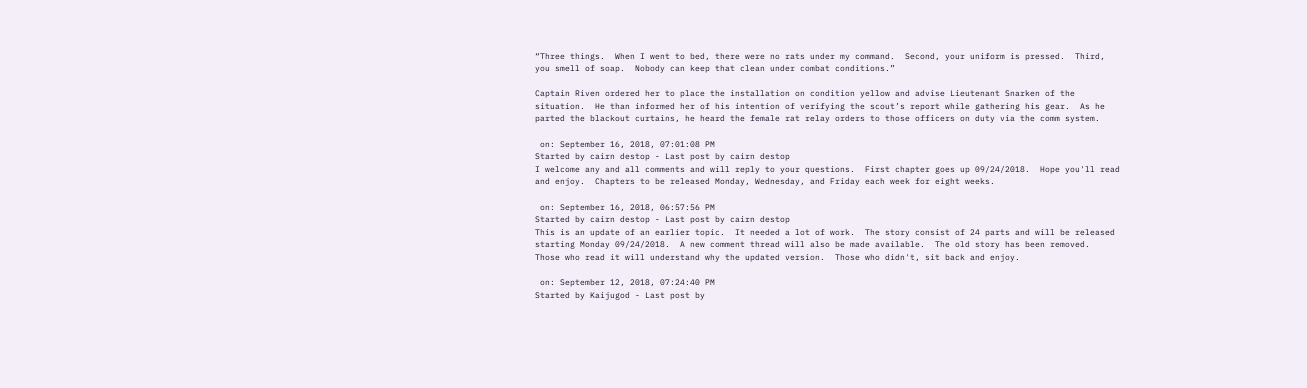“Three things.  When I went to bed, there were no rats under my command.  Second, your uniform is pressed.  Third, you smell of soap.  Nobody can keep that clean under combat conditions.”

Captain Riven ordered her to place the installation on condition yellow and advise Lieutenant Snarken of the situation.  He than informed her of his intention of verifying the scout’s report while gathering his gear.  As he parted the blackout curtains, he heard the female rat relay orders to those officers on duty via the comm system.

 on: September 16, 2018, 07:01:08 PM
Started by cairn destop - Last post by cairn destop
I welcome any and all comments and will reply to your questions.  First chapter goes up 09/24/2018.  Hope you'll read and enjoy.  Chapters to be released Monday, Wednesday, and Friday each week for eight weeks.

 on: September 16, 2018, 06:57:56 PM
Started by cairn destop - Last post by cairn destop
This is an update of an earlier topic.  It needed a lot of work.  The story consist of 24 parts and will be released starting Monday 09/24/2018.  A new comment thread will also be made available.  The old story has been removed.  Those who read it will understand why the updated version.  Those who didn't, sit back and enjoy.

 on: September 12, 2018, 07:24:40 PM
Started by Kaijugod - Last post by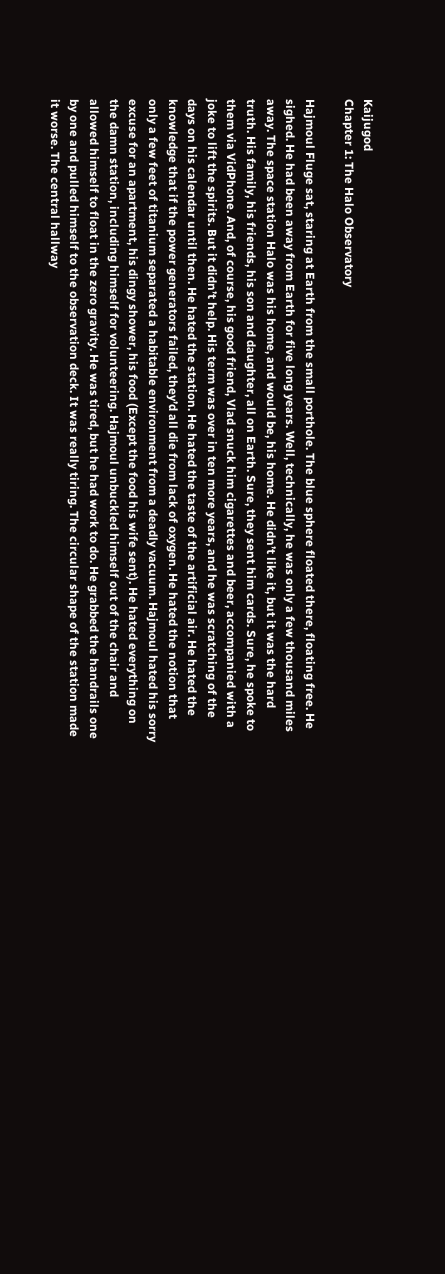Kaijugod
Chapter 1: The Halo Observatory

Hajmoul Fluge sat, staring at Earth from the small porthole. The blue sphere floated there, floating free. He sighed. He had been away from Earth for five long years. Well, technically, he was only a few thousand miles away. The space station Halo was his home, and would be, his home. He didn’t like it, but it was the hard truth. His family, his friends, his son and daughter, all on Earth. Sure, they sent him cards. Sure, he spoke to them via VidPhone. And, of course, his good friend, Vlad snuck him cigarettes and beer, accompanied with a joke to lift the spirits. But it didn’t help. His term was over in ten more years, and he was scratching of the days on his calendar until then. He hated the station. He hated the taste of the artificial air. He hated the knowledge that if the power generators failed, they’d all die from lack of oxygen. He hated the notion that only a few feet of titanium separated a habitable environment from a deadly vacuum. Hajmoul hated his sorry excuse for an apartment, his dingy shower, his food (Except the food his wife sent). He hated everything on the damn station, including himself for volunteering. Hajmoul unbuckled himself out of the chair and allowed himself to float in the zero gravity. He was tired, but he had work to do. He grabbed the handrails one by one and pulled himself to the observation deck. It was really tiring. The circular shape of the station made it worse. The central hallway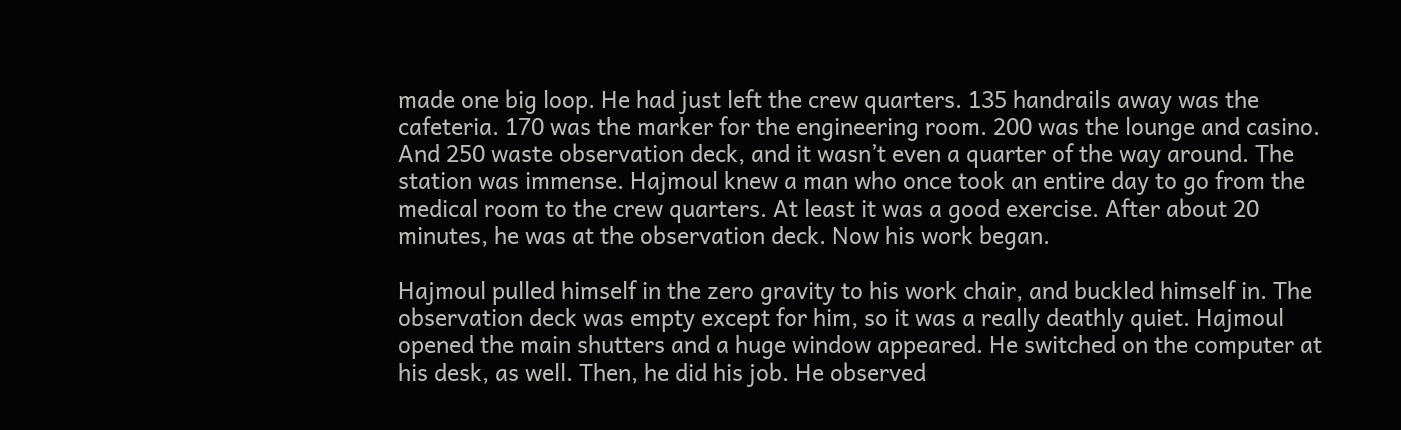made one big loop. He had just left the crew quarters. 135 handrails away was the cafeteria. 170 was the marker for the engineering room. 200 was the lounge and casino. And 250 waste observation deck, and it wasn’t even a quarter of the way around. The station was immense. Hajmoul knew a man who once took an entire day to go from the medical room to the crew quarters. At least it was a good exercise. After about 20 minutes, he was at the observation deck. Now his work began.

Hajmoul pulled himself in the zero gravity to his work chair, and buckled himself in. The observation deck was empty except for him, so it was a really deathly quiet. Hajmoul opened the main shutters and a huge window appeared. He switched on the computer at his desk, as well. Then, he did his job. He observed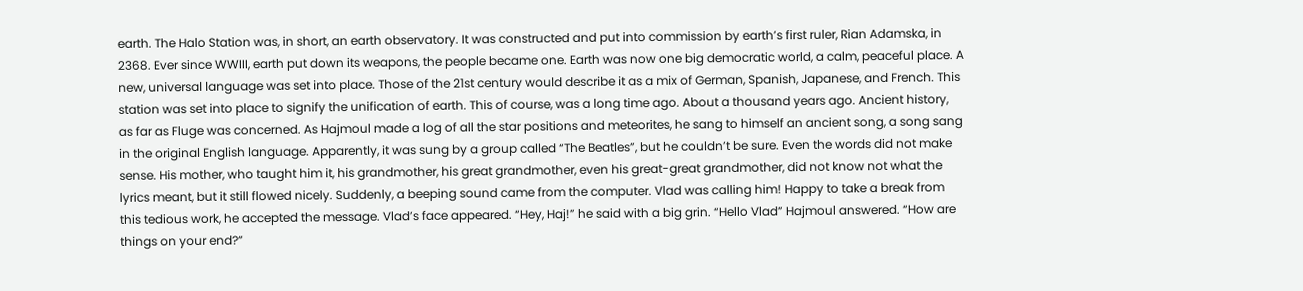earth. The Halo Station was, in short, an earth observatory. It was constructed and put into commission by earth’s first ruler, Rian Adamska, in 2368. Ever since WWIII, earth put down its weapons, the people became one. Earth was now one big democratic world, a calm, peaceful place. A new, universal language was set into place. Those of the 21st century would describe it as a mix of German, Spanish, Japanese, and French. This station was set into place to signify the unification of earth. This of course, was a long time ago. About a thousand years ago. Ancient history, as far as Fluge was concerned. As Hajmoul made a log of all the star positions and meteorites, he sang to himself an ancient song, a song sang in the original English language. Apparently, it was sung by a group called “The Beatles”, but he couldn’t be sure. Even the words did not make sense. His mother, who taught him it, his grandmother, his great grandmother, even his great-great grandmother, did not know not what the lyrics meant, but it still flowed nicely. Suddenly, a beeping sound came from the computer. Vlad was calling him! Happy to take a break from this tedious work, he accepted the message. Vlad’s face appeared. “Hey, Haj!” he said with a big grin. “Hello Vlad” Hajmoul answered. “How are things on your end?”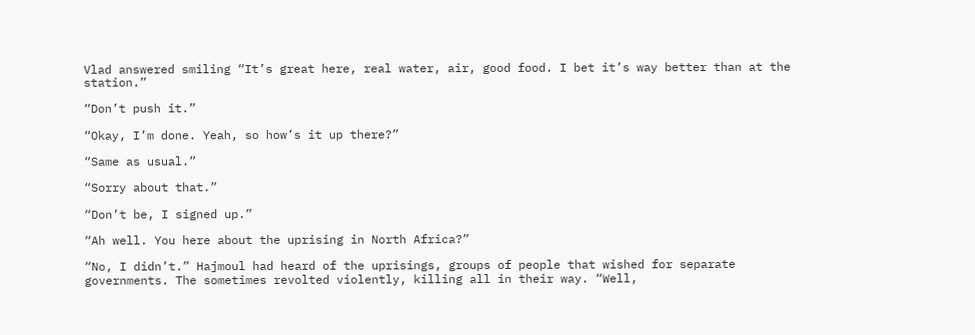Vlad answered smiling “It’s great here, real water, air, good food. I bet it’s way better than at the station.”

“Don’t push it.”

“Okay, I’m done. Yeah, so how’s it up there?”

“Same as usual.”

“Sorry about that.”

“Don’t be, I signed up.”

“Ah well. You here about the uprising in North Africa?”

“No, I didn’t.” Hajmoul had heard of the uprisings, groups of people that wished for separate governments. The sometimes revolted violently, killing all in their way. “Well,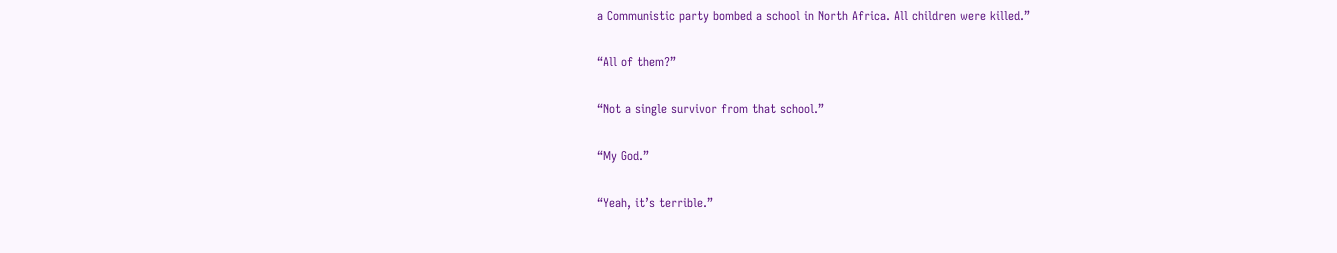a Communistic party bombed a school in North Africa. All children were killed.”

“All of them?”

“Not a single survivor from that school.”

“My God.”

“Yeah, it’s terrible.”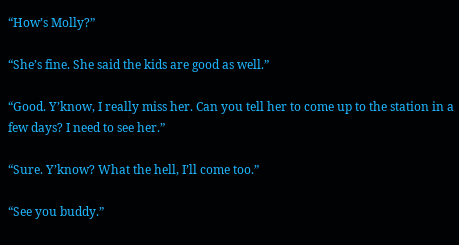“How’s Molly?”

“She’s fine. She said the kids are good as well.”

“Good. Y’know, I really miss her. Can you tell her to come up to the station in a few days? I need to see her.”

“Sure. Y’know? What the hell, I’ll come too.”

“See you buddy.”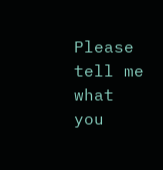Please tell me what you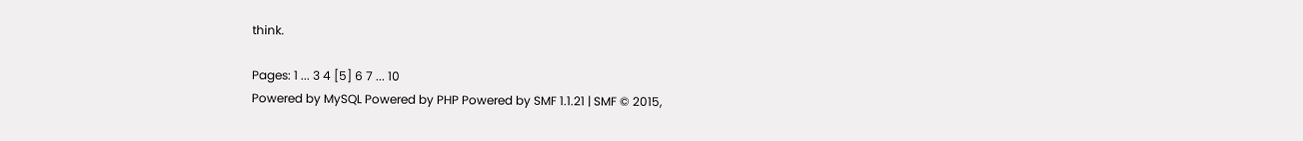think.

Pages: 1 ... 3 4 [5] 6 7 ... 10
Powered by MySQL Powered by PHP Powered by SMF 1.1.21 | SMF © 2015,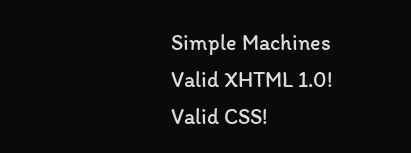Simple Machines Valid XHTML 1.0! Valid CSS!